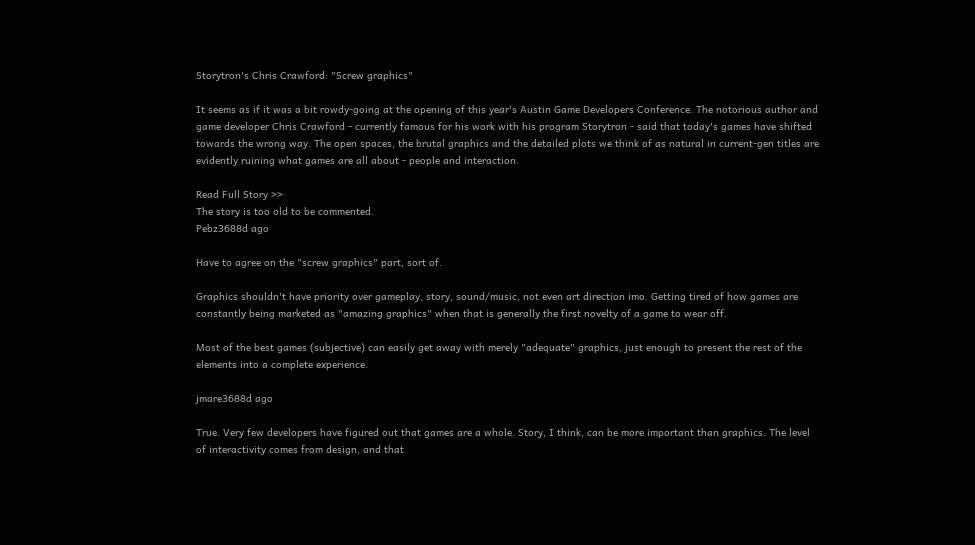Storytron's Chris Crawford: "Screw graphics"

It seems as if it was a bit rowdy-going at the opening of this year's Austin Game Developers Conference. The notorious author and game developer Chris Crawford - currently famous for his work with his program Storytron - said that today's games have shifted towards the wrong way. The open spaces, the brutal graphics and the detailed plots we think of as natural in current-gen titles are evidently ruining what games are all about - people and interaction.

Read Full Story >>
The story is too old to be commented.
Pebz3688d ago

Have to agree on the "screw graphics" part, sort of.

Graphics shouldn't have priority over gameplay, story, sound/music, not even art direction imo. Getting tired of how games are constantly being marketed as "amazing graphics" when that is generally the first novelty of a game to wear off.

Most of the best games (subjective) can easily get away with merely "adequate" graphics, just enough to present the rest of the elements into a complete experience.

jmare3688d ago

True. Very few developers have figured out that games are a whole. Story, I think, can be more important than graphics. The level of interactivity comes from design, and that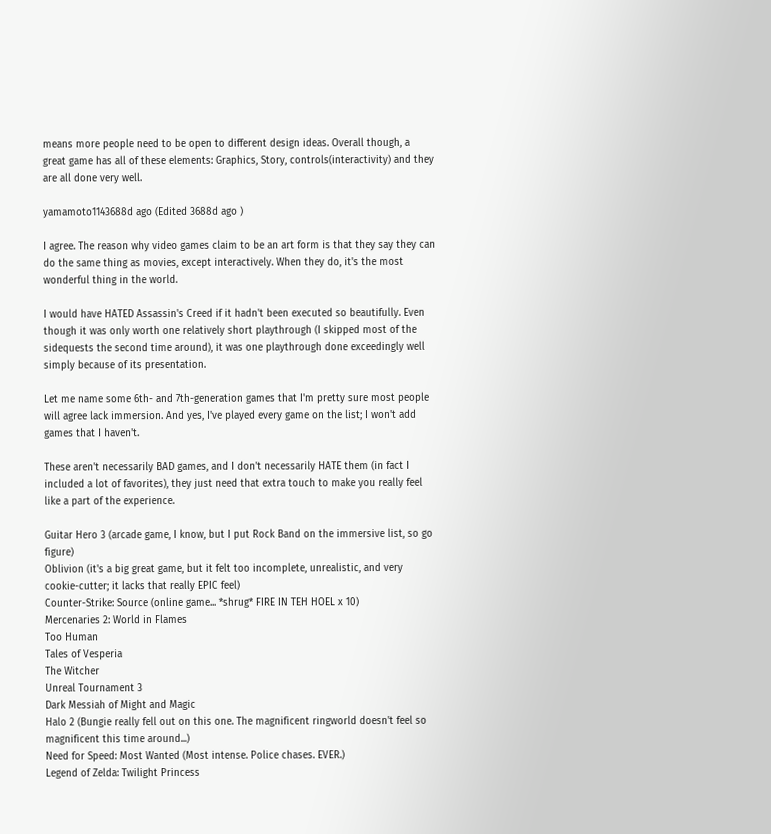means more people need to be open to different design ideas. Overall though, a great game has all of these elements: Graphics, Story, controls(interactivity) and they are all done very well.

yamamoto1143688d ago (Edited 3688d ago )

I agree. The reason why video games claim to be an art form is that they say they can do the same thing as movies, except interactively. When they do, it's the most wonderful thing in the world.

I would have HATED Assassin's Creed if it hadn't been executed so beautifully. Even though it was only worth one relatively short playthrough (I skipped most of the sidequests the second time around), it was one playthrough done exceedingly well simply because of its presentation.

Let me name some 6th- and 7th-generation games that I'm pretty sure most people will agree lack immersion. And yes, I've played every game on the list; I won't add games that I haven't.

These aren't necessarily BAD games, and I don't necessarily HATE them (in fact I included a lot of favorites), they just need that extra touch to make you really feel like a part of the experience.

Guitar Hero 3 (arcade game, I know, but I put Rock Band on the immersive list, so go figure)
Oblivion (it's a big great game, but it felt too incomplete, unrealistic, and very cookie-cutter; it lacks that really EPIC feel)
Counter-Strike: Source (online game... *shrug* FIRE IN TEH HOEL x 10)
Mercenaries 2: World in Flames
Too Human
Tales of Vesperia
The Witcher
Unreal Tournament 3
Dark Messiah of Might and Magic
Halo 2 (Bungie really fell out on this one. The magnificent ringworld doesn't feel so magnificent this time around...)
Need for Speed: Most Wanted (Most intense. Police chases. EVER.)
Legend of Zelda: Twilight Princess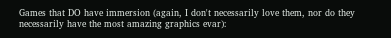Games that DO have immersion (again, I don't necessarily love them, nor do they necessarily have the most amazing graphics evar):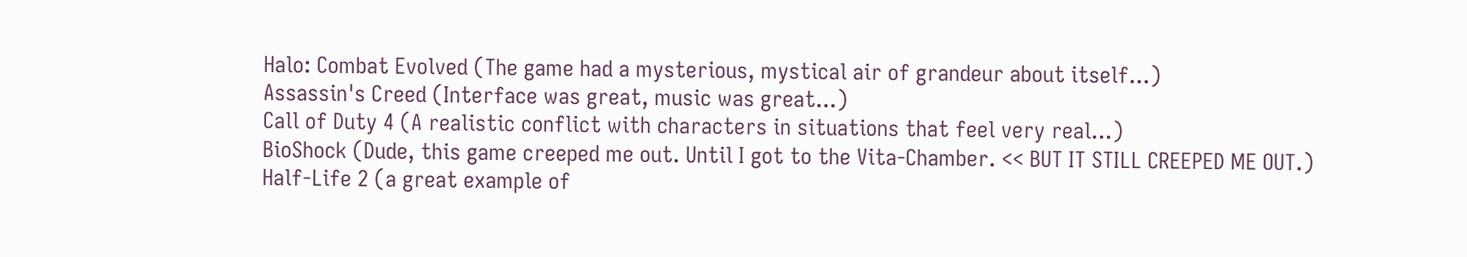Halo: Combat Evolved (The game had a mysterious, mystical air of grandeur about itself...)
Assassin's Creed (Interface was great, music was great...)
Call of Duty 4 (A realistic conflict with characters in situations that feel very real...)
BioShock (Dude, this game creeped me out. Until I got to the Vita-Chamber. << BUT IT STILL CREEPED ME OUT.)
Half-Life 2 (a great example of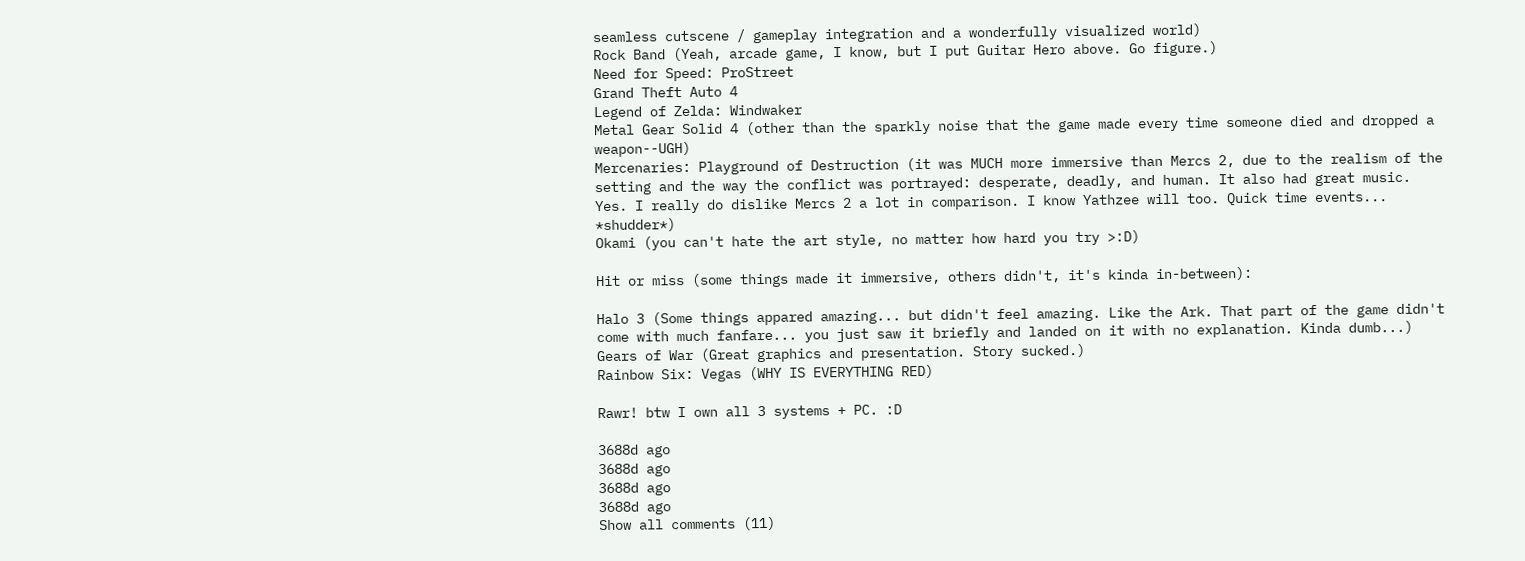seamless cutscene / gameplay integration and a wonderfully visualized world)
Rock Band (Yeah, arcade game, I know, but I put Guitar Hero above. Go figure.)
Need for Speed: ProStreet
Grand Theft Auto 4
Legend of Zelda: Windwaker
Metal Gear Solid 4 (other than the sparkly noise that the game made every time someone died and dropped a weapon--UGH)
Mercenaries: Playground of Destruction (it was MUCH more immersive than Mercs 2, due to the realism of the setting and the way the conflict was portrayed: desperate, deadly, and human. It also had great music. Yes. I really do dislike Mercs 2 a lot in comparison. I know Yathzee will too. Quick time events... *shudder*)
Okami (you can't hate the art style, no matter how hard you try >:D)

Hit or miss (some things made it immersive, others didn't, it's kinda in-between):

Halo 3 (Some things appared amazing... but didn't feel amazing. Like the Ark. That part of the game didn't come with much fanfare... you just saw it briefly and landed on it with no explanation. Kinda dumb...)
Gears of War (Great graphics and presentation. Story sucked.)
Rainbow Six: Vegas (WHY IS EVERYTHING RED)

Rawr! btw I own all 3 systems + PC. :D

3688d ago
3688d ago
3688d ago
3688d ago
Show all comments (11)